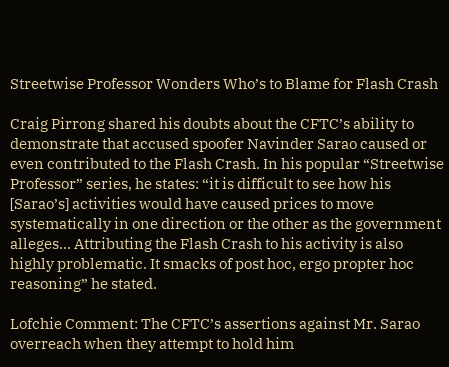Streetwise Professor Wonders Who’s to Blame for Flash Crash

Craig Pirrong shared his doubts about the CFTC’s ability to demonstrate that accused spoofer Navinder Sarao caused or even contributed to the Flash Crash. In his popular “Streetwise Professor” series, he states: “it is difficult to see how his [Sarao’s] activities would have caused prices to move systematically in one direction or the other as the government alleges… Attributing the Flash Crash to his activity is also highly problematic. It smacks of post hoc, ergo propter hoc reasoning” he stated.

Lofchie Comment: The CFTC’s assertions against Mr. Sarao overreach when they attempt to hold him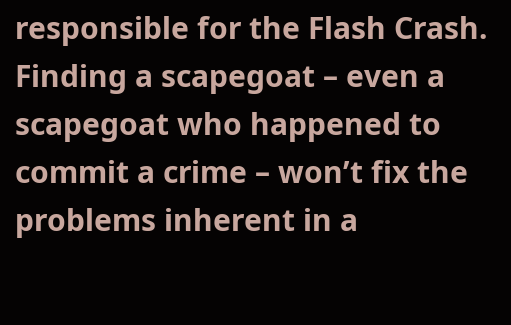responsible for the Flash Crash. Finding a scapegoat – even a scapegoat who happened to commit a crime – won’t fix the problems inherent in a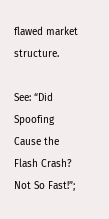flawed market structure.

See: “Did Spoofing Cause the Flash Crash? Not So Fast!”;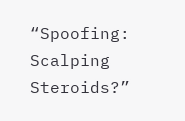“Spoofing: Scalping Steroids?”